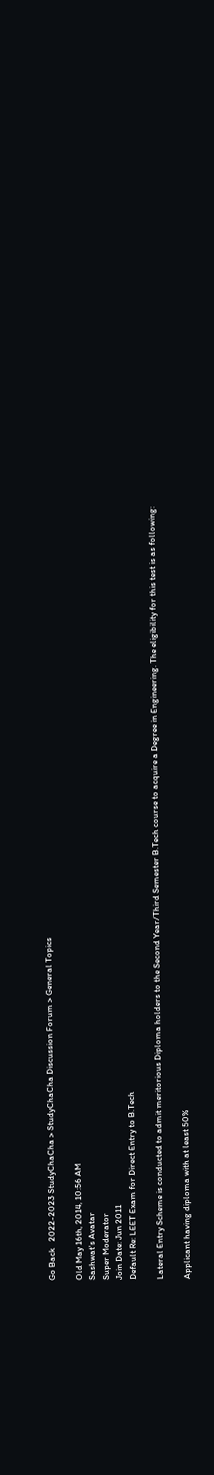Go Back   2022-2023 StudyChaCha > StudyChaCha Discussion Forum > General Topics

Old May 16th, 2014, 10:56 AM
Sashwat's Avatar
Super Moderator
Join Date: Jun 2011
Default Re: LEET Exam for Direct Entry to B.Tech

Lateral Entry Scheme is conducted to admit meritorious Diploma holders to the Second Year/Third Semester B.Tech course to acquire a Degree in Engineering. The eligibility for this test is as following:

Applicant having diploma with at least 50%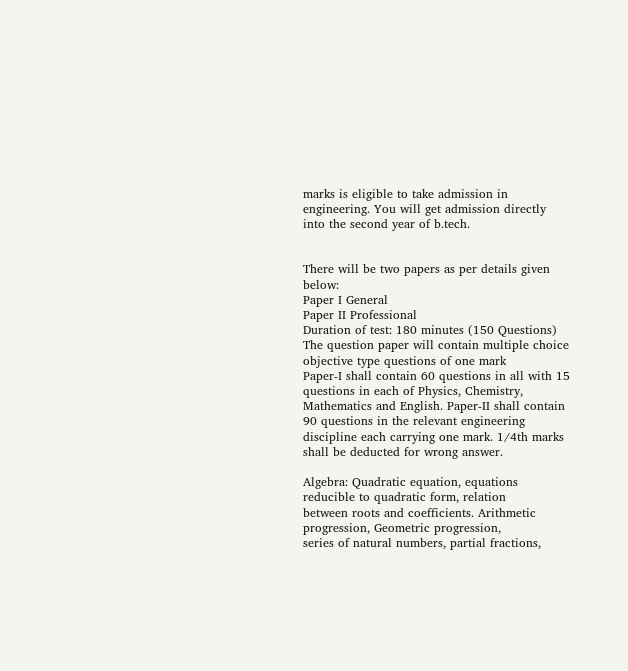marks is eligible to take admission in engineering. You will get admission directly into the second year of b.tech.


There will be two papers as per details given below:
Paper I General
Paper II Professional
Duration of test: 180 minutes (150 Questions)
The question paper will contain multiple choice objective type questions of one mark
Paper-I shall contain 60 questions in all with 15 questions in each of Physics, Chemistry,
Mathematics and English. Paper-II shall contain 90 questions in the relevant engineering
discipline each carrying one mark. 1/4th marks shall be deducted for wrong answer.

Algebra: Quadratic equation, equations reducible to quadratic form, relation
between roots and coefficients. Arithmetic progression, Geometric progression,
series of natural numbers, partial fractions,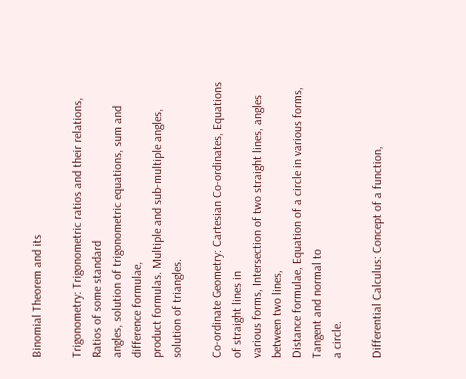Binomial Theorem and its

Trigonometry: Trigonometric ratios and their relations, Ratios of some standard
angles, solution of trigonometric equations, sum and difference formulae,
product formulas. Multiple and sub-multiple angles, solution of triangles.

Co-ordinate Geometry: Cartesian Co-ordinates, Equations of straight lines in
various forms, Intersection of two straight lines, angles between two lines,
Distance formulae, Equation of a circle in various forms, Tangent and normal to
a circle.

Differential Calculus: Concept of a function,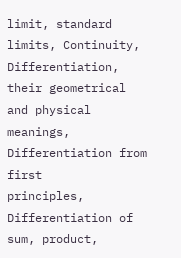limit, standard limits, Continuity,
Differentiation, their geometrical and physical meanings, Differentiation from first
principles, Differentiation of sum, product,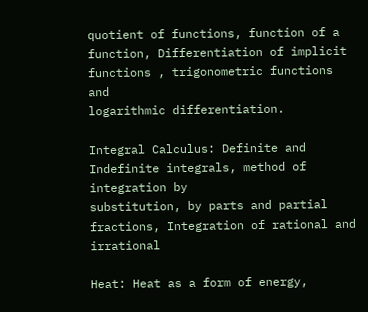quotient of functions, function of a
function, Differentiation of implicit functions , trigonometric functions and
logarithmic differentiation.

Integral Calculus: Definite and Indefinite integrals, method of integration by
substitution, by parts and partial fractions, Integration of rational and irrational

Heat: Heat as a form of energy,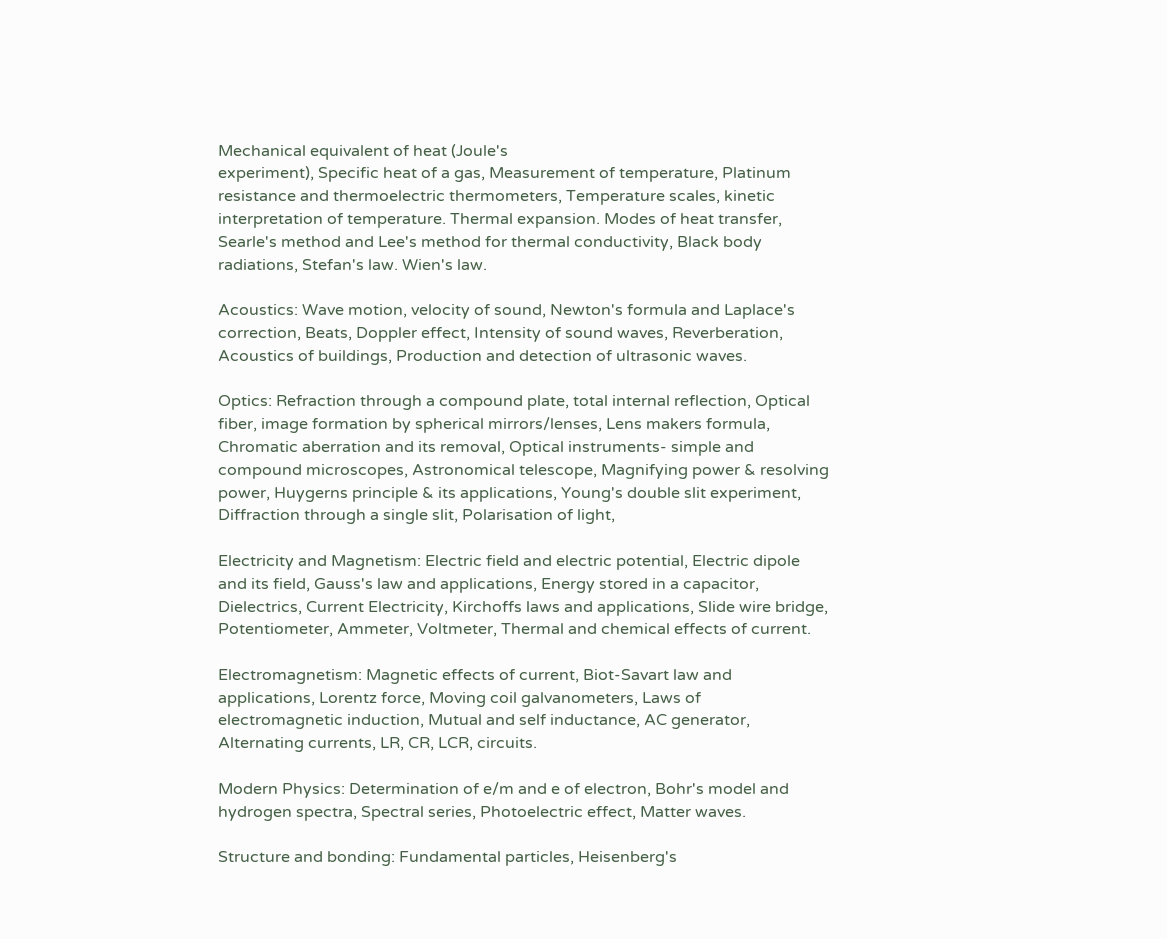Mechanical equivalent of heat (Joule's
experiment), Specific heat of a gas, Measurement of temperature, Platinum
resistance and thermoelectric thermometers, Temperature scales, kinetic
interpretation of temperature. Thermal expansion. Modes of heat transfer,
Searle's method and Lee's method for thermal conductivity, Black body
radiations, Stefan's law. Wien's law.

Acoustics: Wave motion, velocity of sound, Newton's formula and Laplace's
correction, Beats, Doppler effect, Intensity of sound waves, Reverberation,
Acoustics of buildings, Production and detection of ultrasonic waves.

Optics: Refraction through a compound plate, total internal reflection, Optical
fiber, image formation by spherical mirrors/lenses, Lens makers formula,
Chromatic aberration and its removal, Optical instruments- simple and
compound microscopes, Astronomical telescope, Magnifying power & resolving
power, Huygerns principle & its applications, Young's double slit experiment,
Diffraction through a single slit, Polarisation of light,

Electricity and Magnetism: Electric field and electric potential, Electric dipole
and its field, Gauss's law and applications, Energy stored in a capacitor,
Dielectrics, Current Electricity, Kirchoffs laws and applications, Slide wire bridge,
Potentiometer, Ammeter, Voltmeter, Thermal and chemical effects of current.

Electromagnetism: Magnetic effects of current, Biot-Savart law and
applications, Lorentz force, Moving coil galvanometers, Laws of
electromagnetic induction, Mutual and self inductance, AC generator,
Alternating currents, LR, CR, LCR, circuits.

Modern Physics: Determination of e/m and e of electron, Bohr's model and
hydrogen spectra, Spectral series, Photoelectric effect, Matter waves.

Structure and bonding: Fundamental particles, Heisenberg's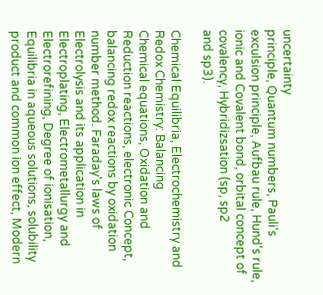uncertainty
principle, Quantum numbers, Pauli's exculsion principle, Aufbau rule, Hund's rule,
ionic and Covalent bond, orbital concept of covalency, Hybridizsation (sp, sp2
and sp3).

Chemical Equilibria, Electrochemistry and Redox Chemistry: Balancing
Chemical equations, Oxidation and Reduction reactions, electronic Concept,
balancing redox reactions by oxidation number method. Faraday's laws of
Electrolysis and its application in Electroplating, Electrometallurgy and
Electrorefining, Degree of ionisation, Equilibria in aqueous solutions, solubility
product and common ion effect, Modern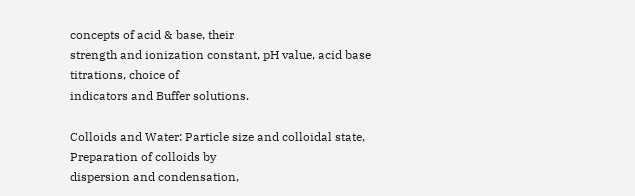concepts of acid & base, their
strength and ionization constant, pH value, acid base titrations, choice of
indicators and Buffer solutions.

Colloids and Water: Particle size and colloidal state, Preparation of colloids by
dispersion and condensation,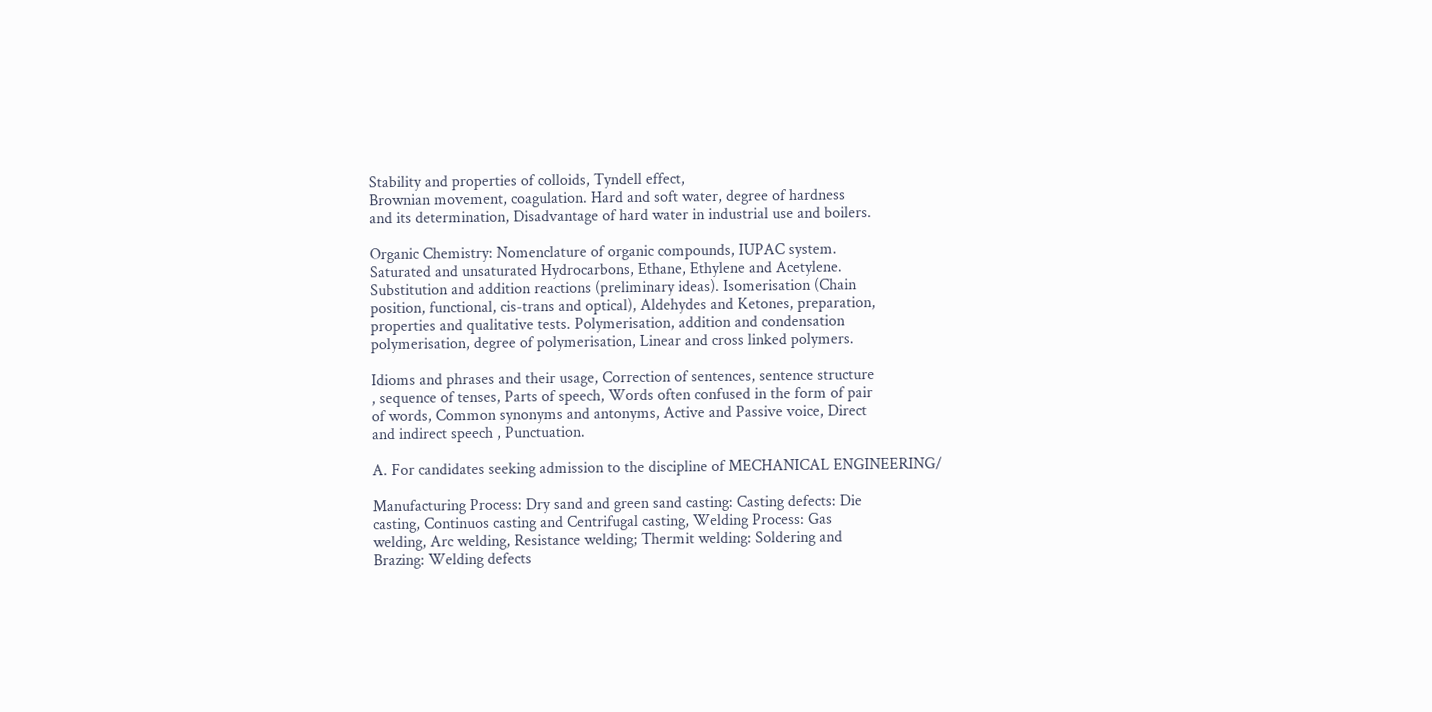Stability and properties of colloids, Tyndell effect,
Brownian movement, coagulation. Hard and soft water, degree of hardness
and its determination, Disadvantage of hard water in industrial use and boilers.

Organic Chemistry: Nomenclature of organic compounds, IUPAC system.
Saturated and unsaturated Hydrocarbons, Ethane, Ethylene and Acetylene.
Substitution and addition reactions (preliminary ideas). Isomerisation (Chain
position, functional, cis-trans and optical), Aldehydes and Ketones, preparation,
properties and qualitative tests. Polymerisation, addition and condensation
polymerisation, degree of polymerisation, Linear and cross linked polymers.

Idioms and phrases and their usage, Correction of sentences, sentence structure
, sequence of tenses, Parts of speech, Words often confused in the form of pair
of words, Common synonyms and antonyms, Active and Passive voice, Direct
and indirect speech , Punctuation.

A. For candidates seeking admission to the discipline of MECHANICAL ENGINEERING/

Manufacturing Process: Dry sand and green sand casting: Casting defects: Die
casting, Continuos casting and Centrifugal casting, Welding Process: Gas
welding, Arc welding, Resistance welding; Thermit welding: Soldering and
Brazing: Welding defects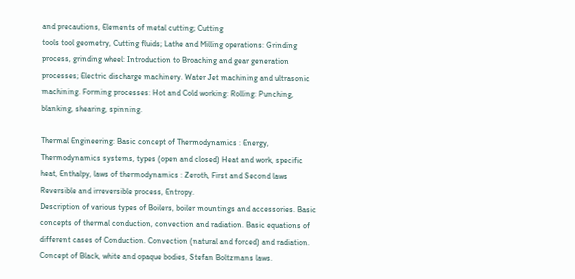and precautions, Elements of metal cutting; Cutting
tools tool geometry, Cutting fluids; Lathe and Milling operations: Grinding
process, grinding wheel: Introduction to Broaching and gear generation
processes; Electric discharge machinery. Water Jet machining and ultrasonic
machining. Forming processes: Hot and Cold working: Rolling: Punching,
blanking, shearing, spinning.

Thermal Engineering: Basic concept of Thermodynamics : Energy,
Thermodynamics systems, types (open and closed) Heat and work, specific
heat, Enthalpy, laws of thermodynamics : Zeroth, First and Second laws
Reversible and irreversible process, Entropy.
Description of various types of Boilers, boiler mountings and accessories. Basic
concepts of thermal conduction, convection and radiation. Basic equations of
different cases of Conduction. Convection (natural and forced) and radiation.
Concept of Black, white and opaque bodies, Stefan Boltzmans laws.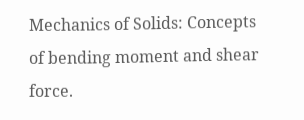Mechanics of Solids: Concepts of bending moment and shear force.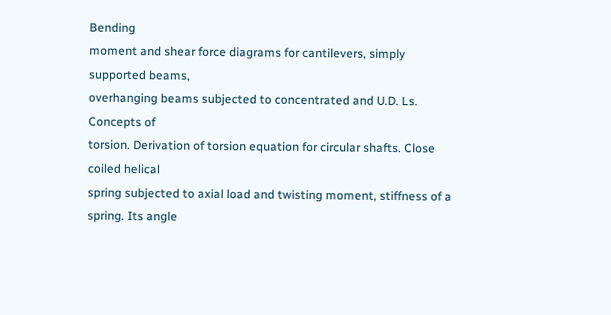Bending
moment and shear force diagrams for cantilevers, simply supported beams,
overhanging beams subjected to concentrated and U.D. Ls. Concepts of
torsion. Derivation of torsion equation for circular shafts. Close coiled helical
spring subjected to axial load and twisting moment, stiffness of a spring. Its angle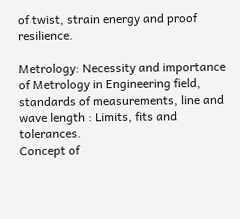of twist, strain energy and proof resilience.

Metrology: Necessity and importance of Metrology in Engineering field,
standards of measurements, line and wave length : Limits, fits and tolerances.
Concept of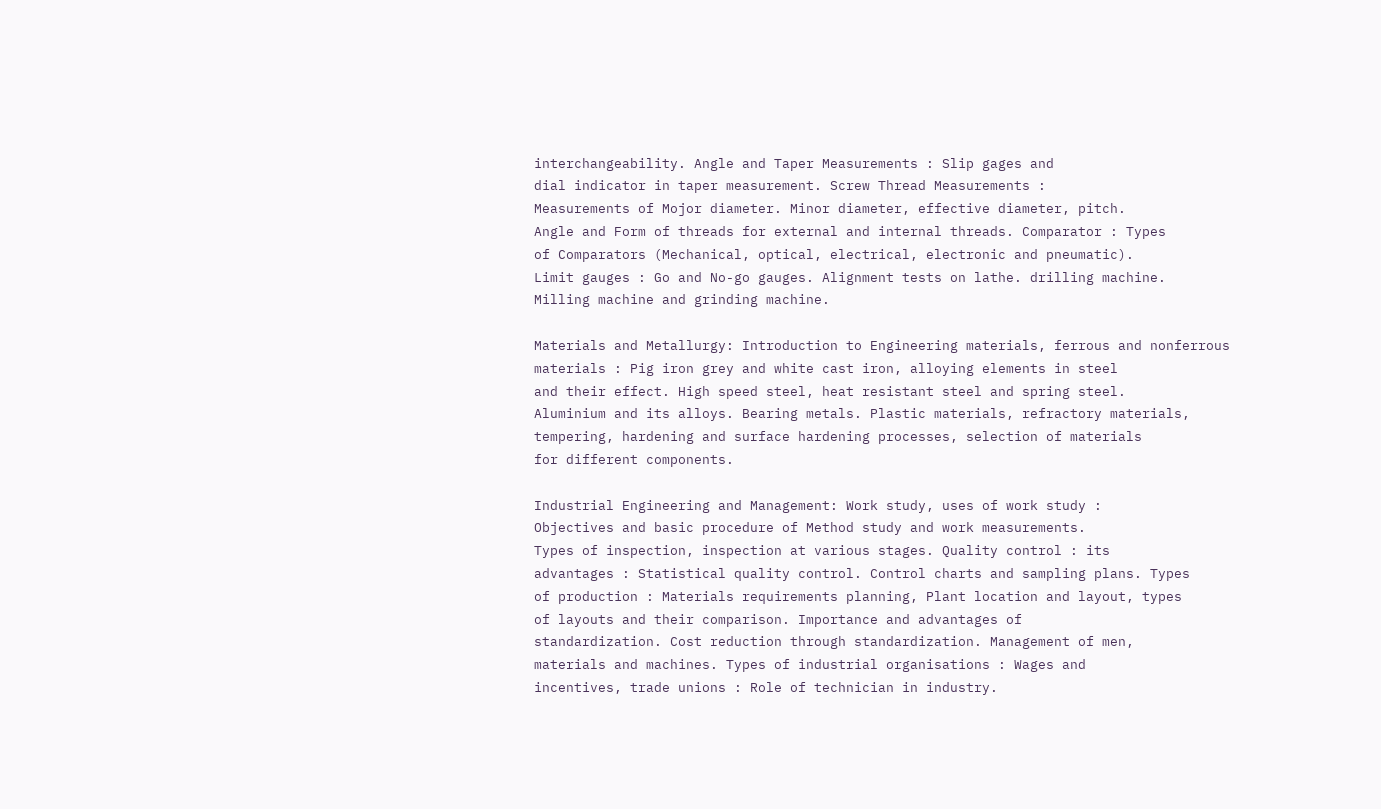interchangeability. Angle and Taper Measurements : Slip gages and
dial indicator in taper measurement. Screw Thread Measurements :
Measurements of Mojor diameter. Minor diameter, effective diameter, pitch.
Angle and Form of threads for external and internal threads. Comparator : Types
of Comparators (Mechanical, optical, electrical, electronic and pneumatic).
Limit gauges : Go and No-go gauges. Alignment tests on lathe. drilling machine.
Milling machine and grinding machine.

Materials and Metallurgy: Introduction to Engineering materials, ferrous and nonferrous
materials : Pig iron grey and white cast iron, alloying elements in steel
and their effect. High speed steel, heat resistant steel and spring steel.
Aluminium and its alloys. Bearing metals. Plastic materials, refractory materials,
tempering, hardening and surface hardening processes, selection of materials
for different components.

Industrial Engineering and Management: Work study, uses of work study :
Objectives and basic procedure of Method study and work measurements.
Types of inspection, inspection at various stages. Quality control : its
advantages : Statistical quality control. Control charts and sampling plans. Types
of production : Materials requirements planning, Plant location and layout, types
of layouts and their comparison. Importance and advantages of
standardization. Cost reduction through standardization. Management of men,
materials and machines. Types of industrial organisations : Wages and
incentives, trade unions : Role of technician in industry.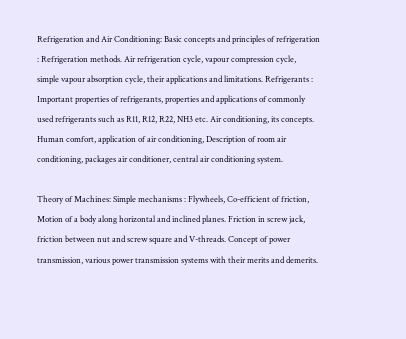Refrigeration and Air Conditioning: Basic concepts and principles of refrigeration
: Refrigeration methods. Air refrigeration cycle, vapour compression cycle,
simple vapour absorption cycle, their applications and limitations. Refrigerants :
Important properties of refrigerants, properties and applications of commonly
used refrigerants such as R11, R12, R22, NH3 etc. Air conditioning, its concepts.
Human comfort, application of air conditioning, Description of room air
conditioning, packages air conditioner, central air conditioning system.

Theory of Machines: Simple mechanisms : Flywheels, Co-efficient of friction,
Motion of a body along horizontal and inclined planes. Friction in screw jack,
friction between nut and screw square and V-threads. Concept of power
transmission, various power transmission systems with their merits and demerits.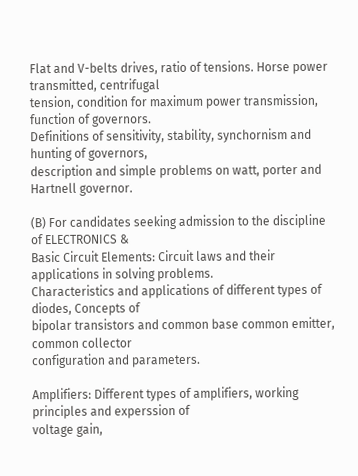Flat and V-belts drives, ratio of tensions. Horse power transmitted, centrifugal
tension, condition for maximum power transmission, function of governors.
Definitions of sensitivity, stability, synchornism and hunting of governors,
description and simple problems on watt, porter and Hartnell governor.

(B) For candidates seeking admission to the discipline of ELECTRONICS &
Basic Circuit Elements: Circuit laws and their applications in solving problems.
Characteristics and applications of different types of diodes, Concepts of
bipolar transistors and common base common emitter, common collector
configuration and parameters.

Amplifiers: Different types of amplifiers, working principles and experssion of
voltage gain,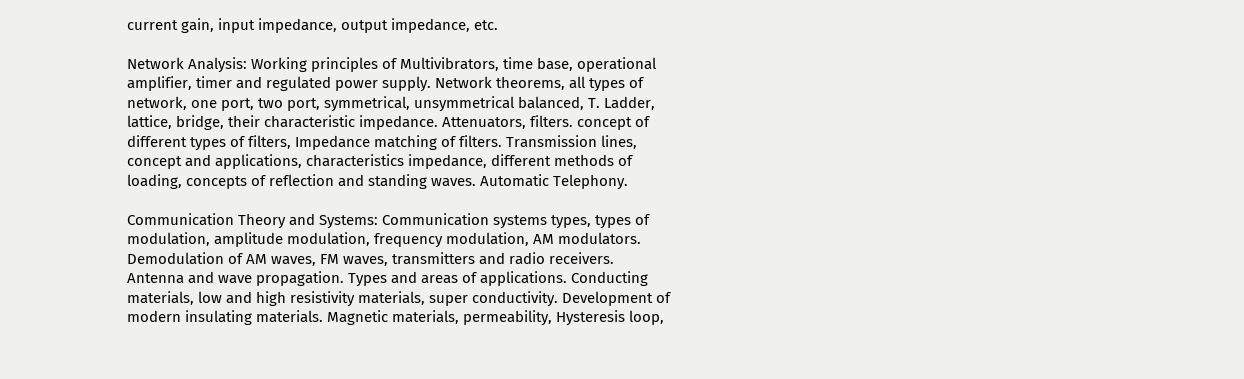current gain, input impedance, output impedance, etc.

Network Analysis: Working principles of Multivibrators, time base, operational
amplifier, timer and regulated power supply. Network theorems, all types of
network, one port, two port, symmetrical, unsymmetrical balanced, T. Ladder,
lattice, bridge, their characteristic impedance. Attenuators, filters. concept of
different types of filters, Impedance matching of filters. Transmission lines,
concept and applications, characteristics impedance, different methods of
loading, concepts of reflection and standing waves. Automatic Telephony.

Communication Theory and Systems: Communication systems types, types of
modulation, amplitude modulation, frequency modulation, AM modulators.
Demodulation of AM waves, FM waves, transmitters and radio receivers.
Antenna and wave propagation. Types and areas of applications. Conducting
materials, low and high resistivity materials, super conductivity. Development of
modern insulating materials. Magnetic materials, permeability, Hysteresis loop,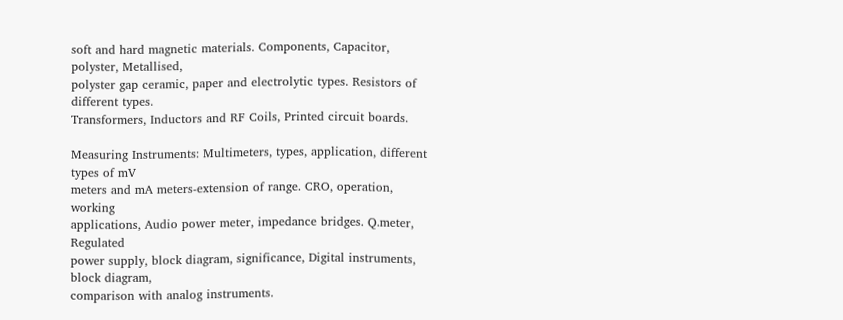soft and hard magnetic materials. Components, Capacitor, polyster, Metallised,
polyster gap ceramic, paper and electrolytic types. Resistors of different types.
Transformers, Inductors and RF Coils, Printed circuit boards.

Measuring Instruments: Multimeters, types, application, different types of mV
meters and mA meters-extension of range. CRO, operation, working
applications, Audio power meter, impedance bridges. Q.meter, Regulated
power supply, block diagram, significance, Digital instruments, block diagram,
comparison with analog instruments.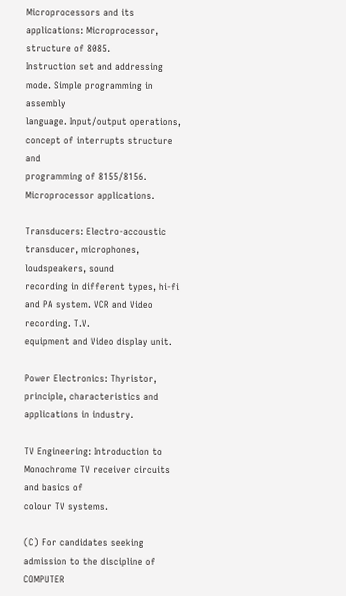Microprocessors and its applications: Microprocessor, structure of 8085.
Instruction set and addressing mode. Simple programming in assembly
language. Input/output operations, concept of interrupts structure and
programming of 8155/8156. Microprocessor applications.

Transducers: Electro-accoustic transducer, microphones, loudspeakers, sound
recording in different types, hi-fi and PA system. VCR and Video recording. T.V.
equipment and Video display unit.

Power Electronics: Thyristor, principle, characteristics and applications in industry.

TV Engineering: Introduction to Monochrome TV receiver circuits and basics of
colour TV systems.

(C) For candidates seeking admission to the discipline of COMPUTER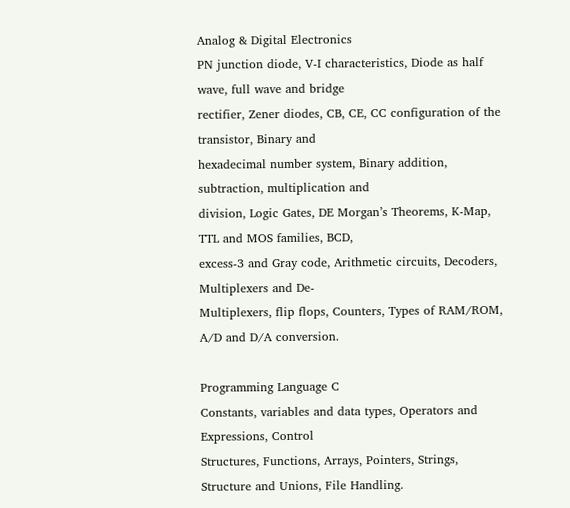Analog & Digital Electronics
PN junction diode, V-I characteristics, Diode as half wave, full wave and bridge
rectifier, Zener diodes, CB, CE, CC configuration of the transistor, Binary and
hexadecimal number system, Binary addition, subtraction, multiplication and
division, Logic Gates, DE Morgan’s Theorems, K-Map, TTL and MOS families, BCD,
excess-3 and Gray code, Arithmetic circuits, Decoders, Multiplexers and De-
Multiplexers, flip flops, Counters, Types of RAM/ROM, A/D and D/A conversion.

Programming Language C
Constants, variables and data types, Operators and Expressions, Control
Structures, Functions, Arrays, Pointers, Strings, Structure and Unions, File Handling.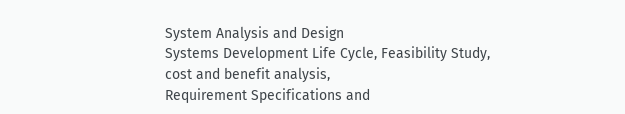System Analysis and Design
Systems Development Life Cycle, Feasibility Study, cost and benefit analysis,
Requirement Specifications and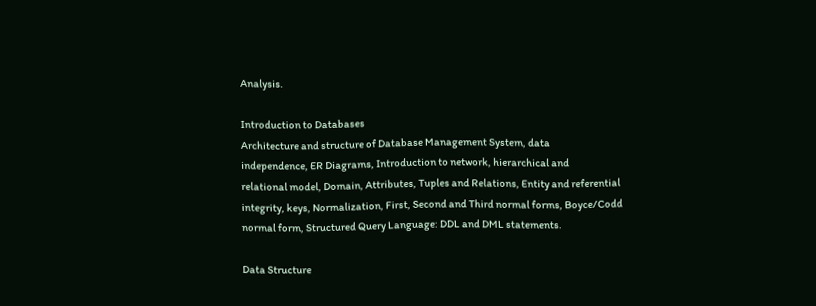Analysis.

Introduction to Databases
Architecture and structure of Database Management System, data
independence, ER Diagrams, Introduction to network, hierarchical and
relational model, Domain, Attributes, Tuples and Relations, Entity and referential
integrity, keys, Normalization, First, Second and Third normal forms, Boyce/Codd
normal form, Structured Query Language: DDL and DML statements.

Data Structure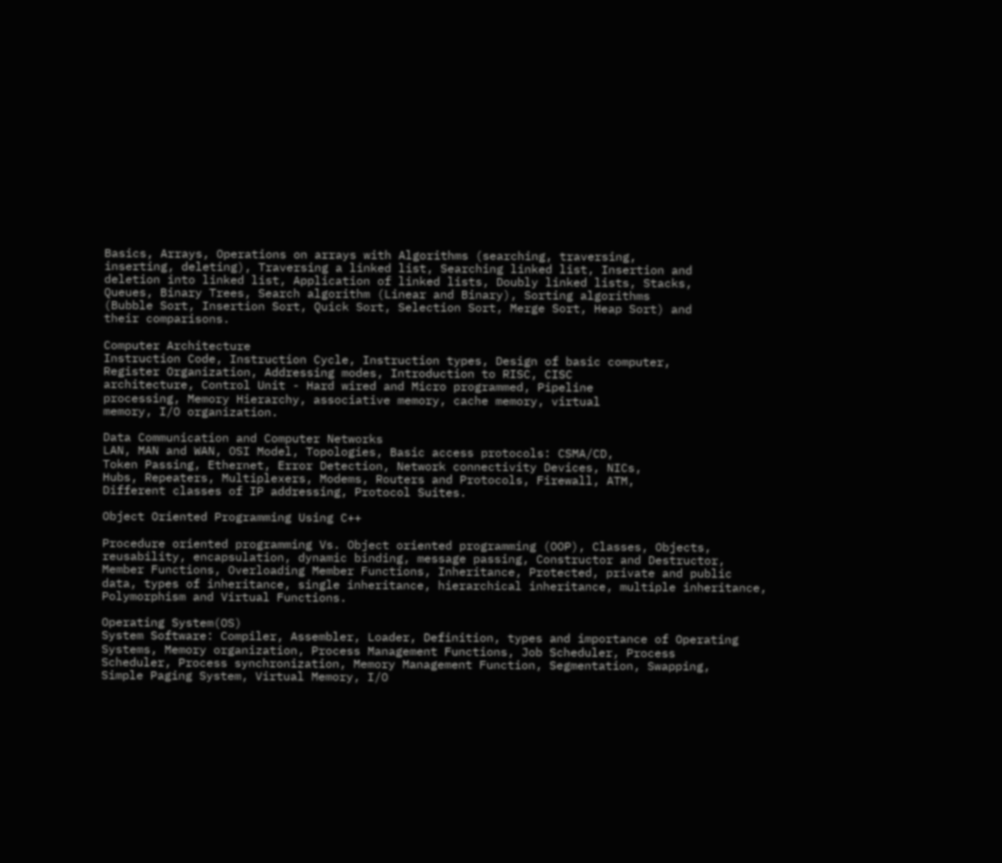Basics, Arrays, Operations on arrays with Algorithms (searching, traversing,
inserting, deleting), Traversing a linked list, Searching linked list, Insertion and
deletion into linked list, Application of linked lists, Doubly linked lists, Stacks,
Queues, Binary Trees, Search algorithm (Linear and Binary), Sorting algorithms
(Bubble Sort, Insertion Sort, Quick Sort, Selection Sort, Merge Sort, Heap Sort) and
their comparisons.

Computer Architecture
Instruction Code, Instruction Cycle, Instruction types, Design of basic computer,
Register Organization, Addressing modes, Introduction to RISC, CISC
architecture, Control Unit - Hard wired and Micro programmed, Pipeline
processing, Memory Hierarchy, associative memory, cache memory, virtual
memory, I/O organization.

Data Communication and Computer Networks
LAN, MAN and WAN, OSI Model, Topologies, Basic access protocols: CSMA/CD,
Token Passing, Ethernet, Error Detection, Network connectivity Devices, NICs,
Hubs, Repeaters, Multiplexers, Modems, Routers and Protocols, Firewall, ATM,
Different classes of IP addressing, Protocol Suites.

Object Oriented Programming Using C++

Procedure oriented programming Vs. Object oriented programming (OOP), Classes, Objects,
reusability, encapsulation, dynamic binding, message passing, Constructor and Destructor,
Member Functions, Overloading Member Functions, Inheritance, Protected, private and public
data, types of inheritance, single inheritance, hierarchical inheritance, multiple inheritance,
Polymorphism and Virtual Functions.

Operating System(OS)
System Software: Compiler, Assembler, Loader, Definition, types and importance of Operating
Systems, Memory organization, Process Management Functions, Job Scheduler, Process
Scheduler, Process synchronization, Memory Management Function, Segmentation, Swapping,
Simple Paging System, Virtual Memory, I/O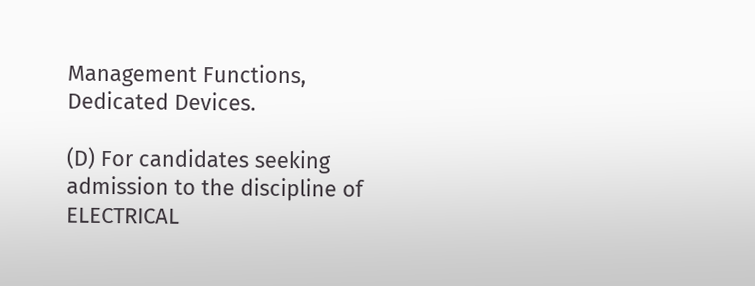Management Functions, Dedicated Devices.

(D) For candidates seeking admission to the discipline of ELECTRICAL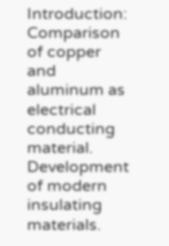Introduction: Comparison of copper and aluminum as electrical conducting
material. Development of modern insulating materials.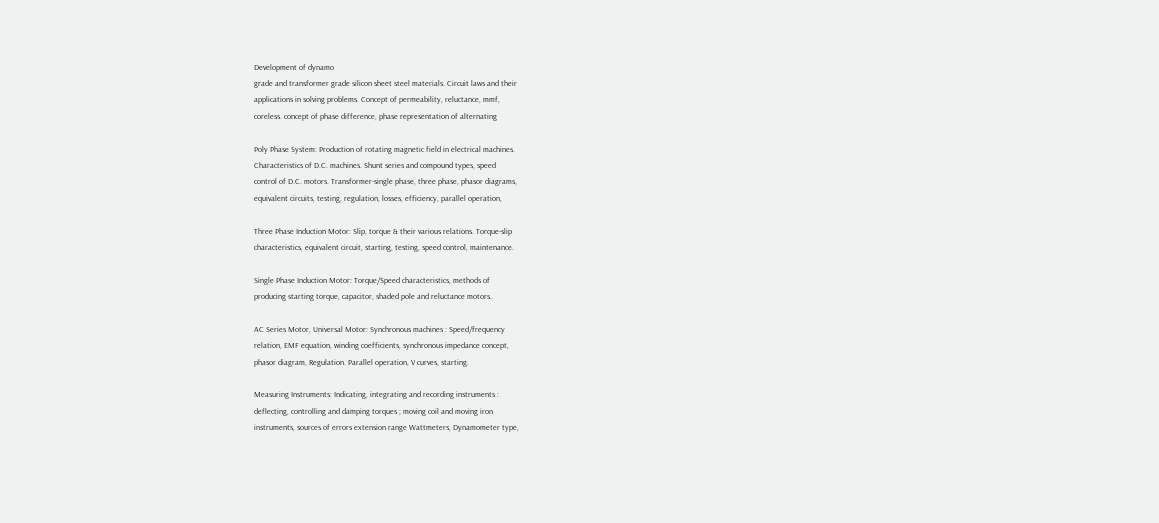Development of dynamo
grade and transformer grade silicon sheet steel materials. Circuit laws and their
applications in solving problems. Concept of permeability, reluctance, mmf,
coreless. concept of phase difference, phase representation of alternating

Poly Phase System: Production of rotating magnetic field in electrical machines.
Characteristics of D.C. machines. Shunt series and compound types, speed
control of D.C. motors. Transformer-single phase, three phase, phasor diagrams,
equivalent circuits, testing, regulation, losses, efficiency, parallel operation,

Three Phase Induction Motor: Slip, torque & their various relations. Torque-slip
characteristics, equivalent circuit, starting, testing, speed control, maintenance.

Single Phase Induction Motor: Torque/Speed characteristics, methods of
producing starting torque, capacitor, shaded pole and reluctance motors.

AC Series Motor, Universal Motor: Synchronous machines : Speed/frequency
relation, EMF equation, winding coefficients, synchronous impedance concept,
phasor diagram, Regulation. Parallel operation, V curves, starting.

Measuring Instruments: Indicating, integrating and recording instruments :
deflecting, controlling and damping torques ; moving coil and moving iron
instruments, sources of errors extension range Wattmeters, Dynamometer type,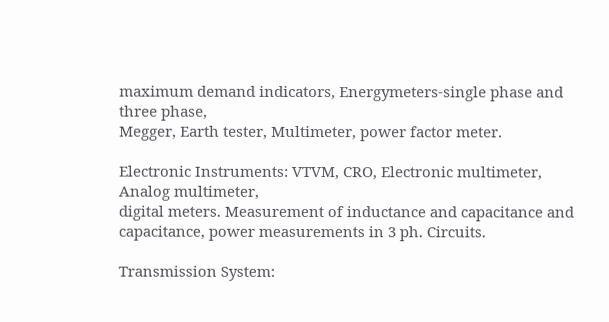maximum demand indicators, Energymeters-single phase and three phase,
Megger, Earth tester, Multimeter, power factor meter.

Electronic Instruments: VTVM, CRO, Electronic multimeter, Analog multimeter,
digital meters. Measurement of inductance and capacitance and
capacitance, power measurements in 3 ph. Circuits.

Transmission System: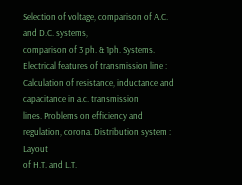Selection of voltage, comparison of A.C. and D.C. systems,
comparison of 3 ph. & 1ph. Systems. Electrical features of transmission line :
Calculation of resistance, inductance and capacitance in a.c. transmission
lines. Problems on efficiency and regulation, corona. Distribution system : Layout
of H.T. and L.T.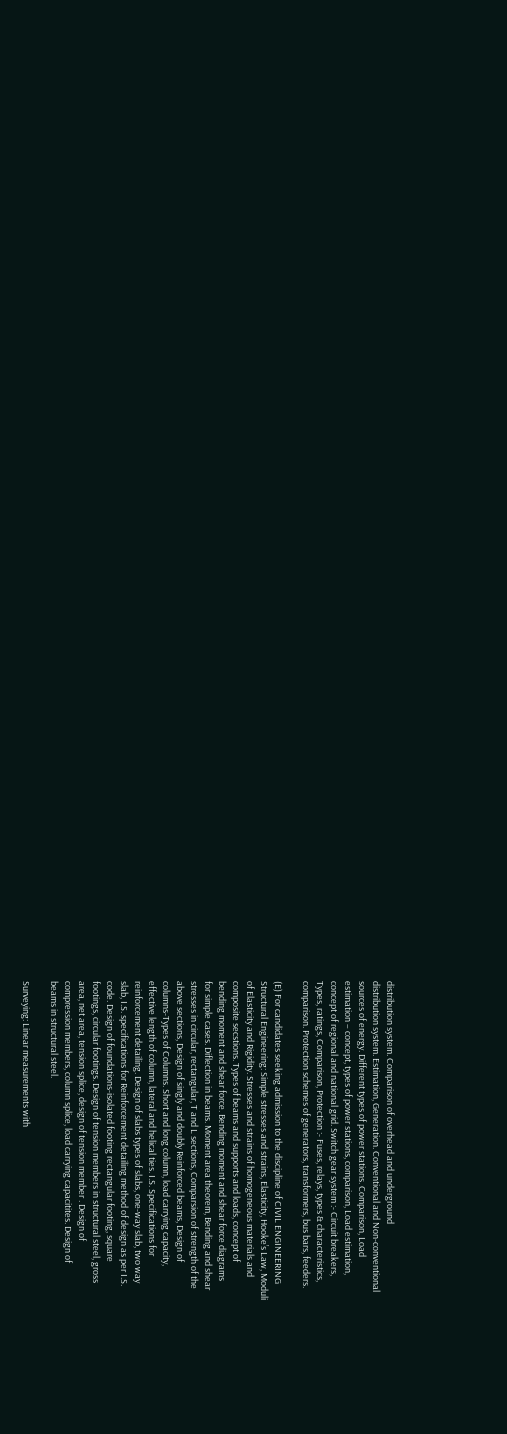distribution system. Comparison of overhead and underground
distribution system. Estimation, Generation. Conventional and Non-conventional
sources of energy. Different types of power stations. Comparison, Load
estimation – concept, types of power stations, comparison, Load estimation,
concept of regional and national grid. Switch gear system :- Circuit breakers,
Types, ratings, Comparison, Protection :- Fuses, relays, types & characteristics,
comparison. Protection schemes of generators, transformers, bus bars, feeders.

(E) For candidates seeking admission to the discipline of CIVIL ENGINEERING
Structural Engineering: Simple stresses and strains, Elasticity, Hooke’s Law, Moduli
of Elasticity and Rigidity. Stresses and strains of homogeneous materials and
composite secstions. Types of beams and supports and loads, concept of
bending moment and shear force. Bending moment and shear force diagrams
for simple cases. Diflection in beams. Moment area theorem, Bending and shear
stresses in circular, rectangular, T and L sections, Comparsion of strength of the
above sections, Design of singly and doubly Reinforced beams, Design of
columns-Types of Columns. Short and long column, load carrying capacity,
effective length of column, lateral and helical ties. I.S. Specifications for
reinforcement detailing. Design of slabs types of slabs, one-way slab, two way
slab, I.S. specifications for Reinforcement detailing method of design as per I.S.
code. Design of foundations-isolated footing rectangular footing, square
footings, circular footings. Design of tension members in structural steel, gross
area, net area, tension splice, design of tension member . Design of
compression members, column splice, load carrying capacitites. Design of
beams in structural steel.

Surveying: Linear measurements with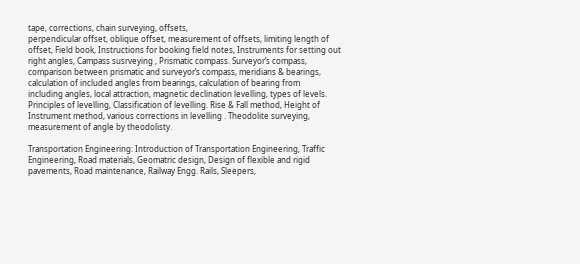tape, corrections, chain surveying, offsets,
perpendicular offset, oblique offset, measurement of offsets, limiting length of
offset, Field book, Instructions for booking field notes, Instruments for setting out
right angles, Campass susrveying , Prismatic compass. Surveyor’s compass,
comparison between prismatic and surveyor’s compass, meridians & bearings,
calculation of included angles from bearings, calculation of bearing from
including angles, local attraction, magnetic declination levelling, types of levels.
Principles of levelling, Classification of levelling. Rise & Fall method, Height of
Instrument method, various corrections in levelling . Theodolite surveying,
measurement of angle by theodolisty.

Transportation Engineering: Introduction of Transportation Engineering, Traffic
Engineering, Road materials, Geomatric design, Design of flexible and rigid
pavements, Road maintenance, Railway Engg. Rails, Sleepers,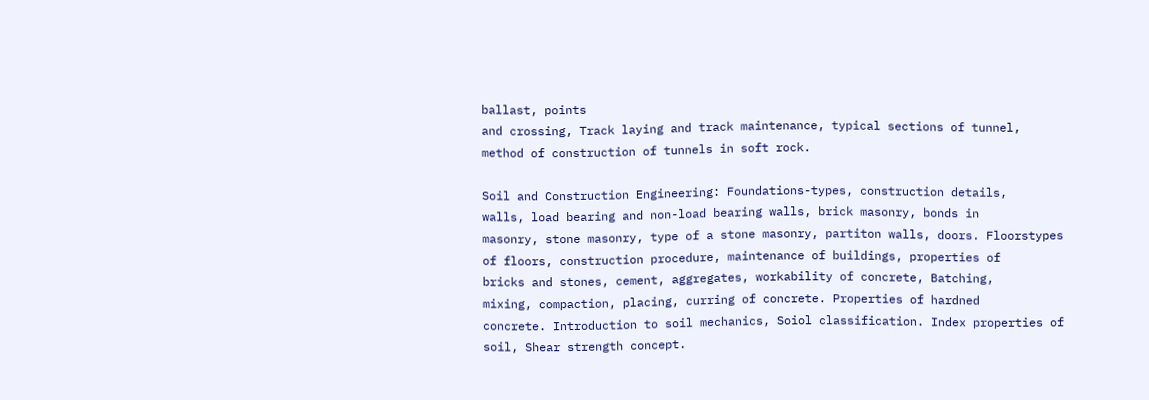ballast, points
and crossing, Track laying and track maintenance, typical sections of tunnel,
method of construction of tunnels in soft rock.

Soil and Construction Engineering: Foundations-types, construction details,
walls, load bearing and non-load bearing walls, brick masonry, bonds in
masonry, stone masonry, type of a stone masonry, partiton walls, doors. Floorstypes
of floors, construction procedure, maintenance of buildings, properties of
bricks and stones, cement, aggregates, workability of concrete, Batching,
mixing, compaction, placing, curring of concrete. Properties of hardned
concrete. Introduction to soil mechanics, Soiol classification. Index properties of
soil, Shear strength concept.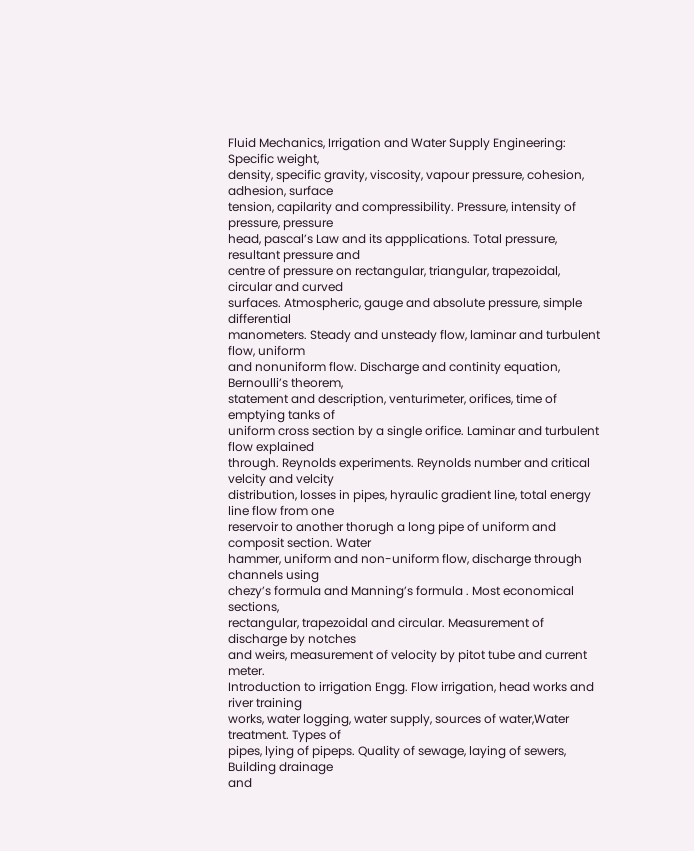Fluid Mechanics, Irrigation and Water Supply Engineering: Specific weight,
density, specific gravity, viscosity, vapour pressure, cohesion, adhesion, surface
tension, capilarity and compressibility. Pressure, intensity of pressure, pressure
head, pascal’s Law and its appplications. Total pressure, resultant pressure and
centre of pressure on rectangular, triangular, trapezoidal, circular and curved
surfaces. Atmospheric, gauge and absolute pressure, simple differential
manometers. Steady and unsteady flow, laminar and turbulent flow, uniform
and nonuniform flow. Discharge and continity equation, Bernoulli’s theorem,
statement and description, venturimeter, orifices, time of emptying tanks of
uniform cross section by a single orifice. Laminar and turbulent flow explained
through. Reynolds experiments. Reynolds number and critical velcity and velcity
distribution, losses in pipes, hyraulic gradient line, total energy line flow from one
reservoir to another thorugh a long pipe of uniform and composit section. Water
hammer, uniform and non-uniform flow, discharge through channels using
chezy’s formula and Manning’s formula . Most economical sections,
rectangular, trapezoidal and circular. Measurement of discharge by notches
and weirs, measurement of velocity by pitot tube and current meter.
Introduction to irrigation Engg. Flow irrigation, head works and river training
works, water logging, water supply, sources of water,Water treatment. Types of
pipes, lying of pipeps. Quality of sewage, laying of sewers, Building drainage
and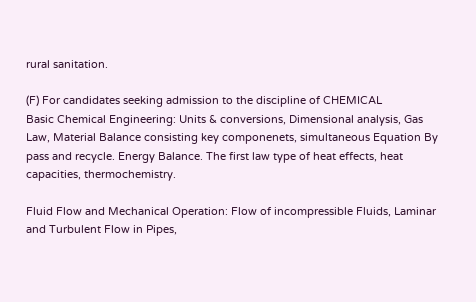rural sanitation.

(F) For candidates seeking admission to the discipline of CHEMICAL
Basic Chemical Engineering: Units & conversions, Dimensional analysis, Gas
Law, Material Balance consisting key componenets, simultaneous Equation By
pass and recycle. Energy Balance. The first law type of heat effects, heat
capacities, thermochemistry.

Fluid Flow and Mechanical Operation: Flow of incompressible Fluids, Laminar
and Turbulent Flow in Pipes,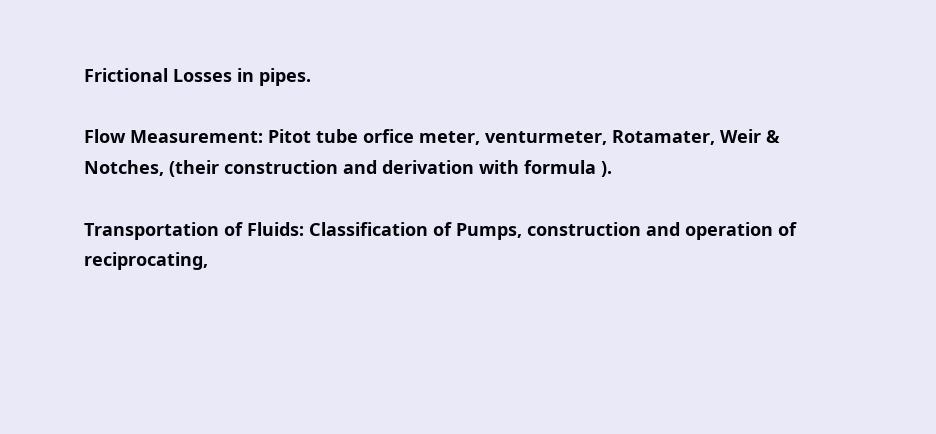Frictional Losses in pipes.

Flow Measurement: Pitot tube orfice meter, venturmeter, Rotamater, Weir &
Notches, (their construction and derivation with formula ).

Transportation of Fluids: Classification of Pumps, construction and operation of
reciprocating,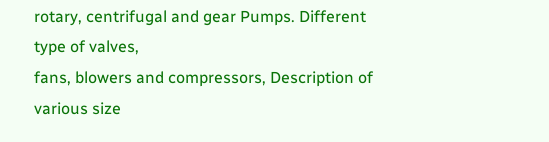rotary, centrifugal and gear Pumps. Different type of valves,
fans, blowers and compressors, Description of various size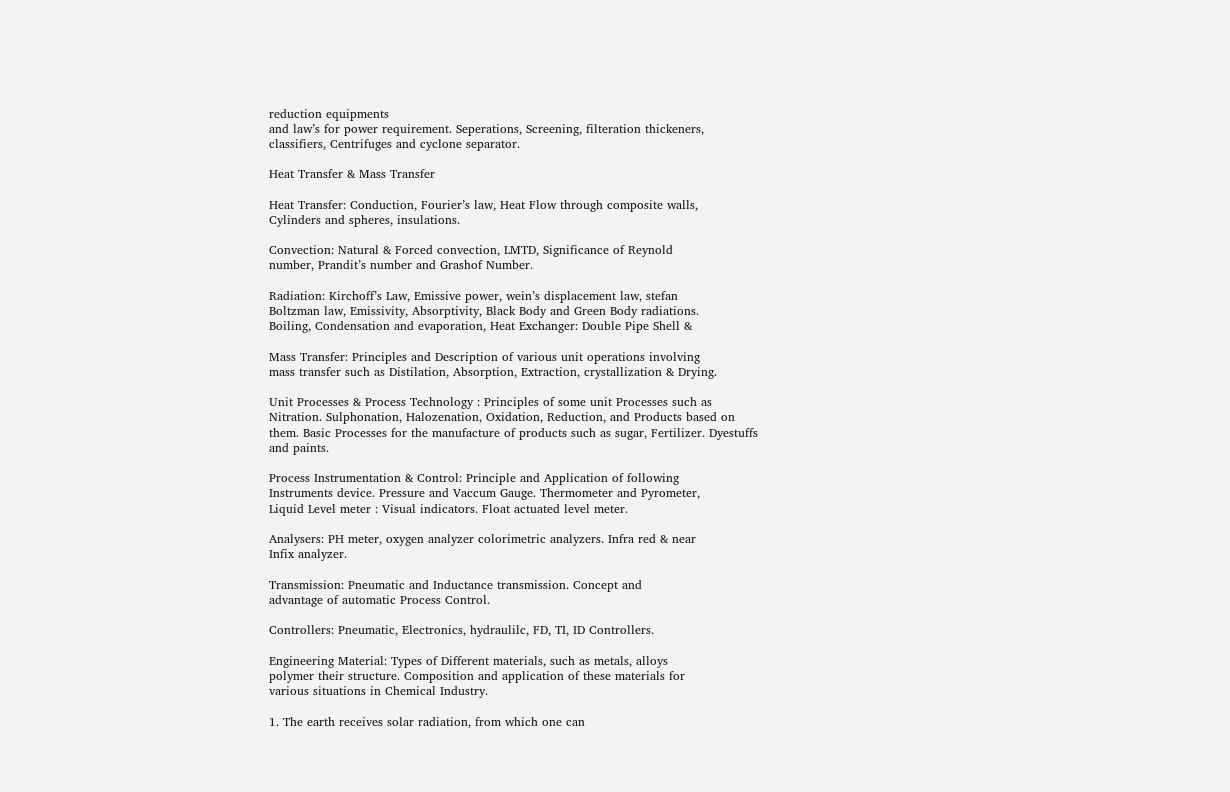reduction equipments
and law’s for power requirement. Seperations, Screening, filteration thickeners,
classifiers, Centrifuges and cyclone separator.

Heat Transfer & Mass Transfer

Heat Transfer: Conduction, Fourier’s law, Heat Flow through composite walls,
Cylinders and spheres, insulations.

Convection: Natural & Forced convection, LMTD, Significance of Reynold
number, Prandit’s number and Grashof Number.

Radiation: Kirchoff’s Law, Emissive power, wein’s displacement law, stefan
Boltzman law, Emissivity, Absorptivity, Black Body and Green Body radiations.
Boiling, Condensation and evaporation, Heat Exchanger: Double Pipe Shell &

Mass Transfer: Principles and Description of various unit operations involving
mass transfer such as Distilation, Absorption, Extraction, crystallization & Drying.

Unit Processes & Process Technology : Principles of some unit Processes such as
Nitration. Sulphonation, Halozenation, Oxidation, Reduction, and Products based on
them. Basic Processes for the manufacture of products such as sugar, Fertilizer. Dyestuffs
and paints.

Process Instrumentation & Control: Principle and Application of following
Instruments device. Pressure and Vaccum Gauge. Thermometer and Pyrometer,
Liquid Level meter : Visual indicators. Float actuated level meter.

Analysers: PH meter, oxygen analyzer colorimetric analyzers. Infra red & near
Infix analyzer.

Transmission: Pneumatic and Inductance transmission. Concept and
advantage of automatic Process Control.

Controllers: Pneumatic, Electronics, hydraulilc, FD, TI, ID Controllers.

Engineering Material: Types of Different materials, such as metals, alloys
polymer their structure. Composition and application of these materials for
various situations in Chemical Industry.

1. The earth receives solar radiation, from which one can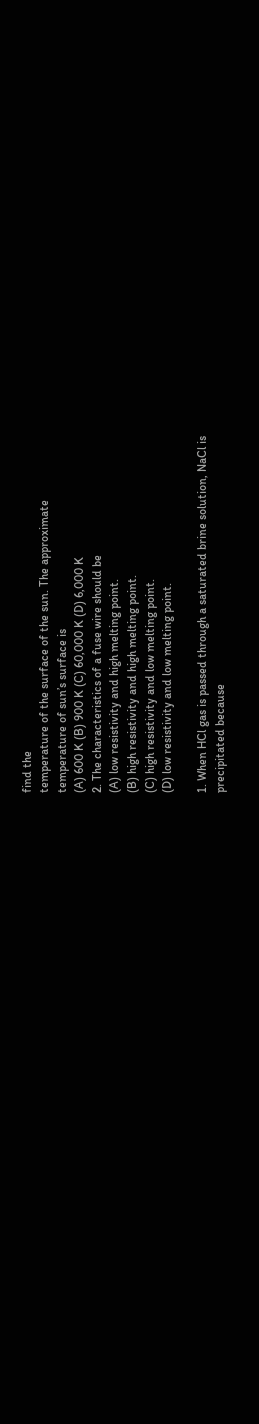find the
temperature of the surface of the sun. The approximate
temperature of sun’s surface is
(A) 600 K (B) 900 K (C) 60,000 K (D) 6,000 K
2. The characteristics of a fuse wire should be
(A) low resistivity and high melting point.
(B) high resistivity and high melting point.
(C) high resistivity and low melting point.
(D) low resistivity and low melting point.

1. When HCl gas is passed through a saturated brine solution, NaCl is
precipitated because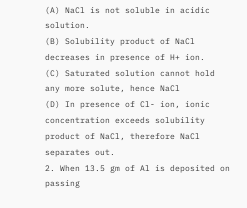(A) NaCl is not soluble in acidic solution.
(B) Solubility product of NaCl decreases in presence of H+ ion.
(C) Saturated solution cannot hold any more solute, hence NaCl
(D) In presence of Cl- ion, ionic concentration exceeds solubility
product of NaCl, therefore NaCl separates out.
2. When 13.5 gm of Al is deposited on passing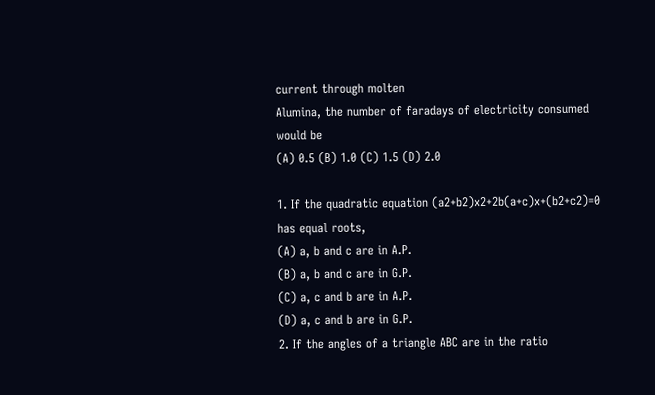current through molten
Alumina, the number of faradays of electricity consumed would be
(A) 0.5 (B) 1.0 (C) 1.5 (D) 2.0

1. If the quadratic equation (a2+b2)x2+2b(a+c)x+(b2+c2)=0 has equal roots,
(A) a, b and c are in A.P.
(B) a, b and c are in G.P.
(C) a, c and b are in A.P.
(D) a, c and b are in G.P.
2. If the angles of a triangle ABC are in the ratio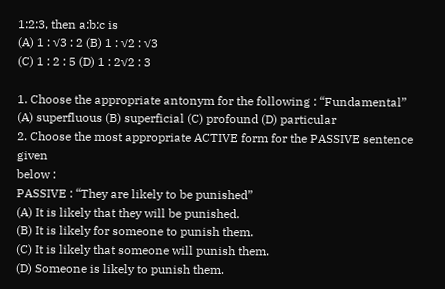1:2:3, then a:b:c is
(A) 1 : √3 : 2 (B) 1 : √2 : √3
(C) 1 : 2 : 5 (D) 1 : 2√2 : 3

1. Choose the appropriate antonym for the following : “Fundamental”
(A) superfluous (B) superficial (C) profound (D) particular
2. Choose the most appropriate ACTIVE form for the PASSIVE sentence given
below :
PASSIVE : “They are likely to be punished”
(A) It is likely that they will be punished.
(B) It is likely for someone to punish them.
(C) It is likely that someone will punish them.
(D) Someone is likely to punish them.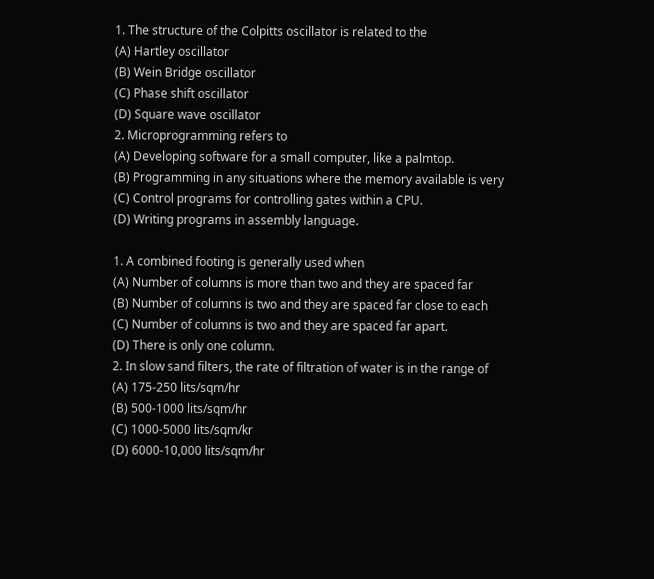1. The structure of the Colpitts oscillator is related to the
(A) Hartley oscillator
(B) Wein Bridge oscillator
(C) Phase shift oscillator
(D) Square wave oscillator
2. Microprogramming refers to
(A) Developing software for a small computer, like a palmtop.
(B) Programming in any situations where the memory available is very
(C) Control programs for controlling gates within a CPU.
(D) Writing programs in assembly language.

1. A combined footing is generally used when
(A) Number of columns is more than two and they are spaced far
(B) Number of columns is two and they are spaced far close to each
(C) Number of columns is two and they are spaced far apart.
(D) There is only one column.
2. In slow sand filters, the rate of filtration of water is in the range of
(A) 175-250 lits/sqm/hr
(B) 500-1000 lits/sqm/hr
(C) 1000-5000 lits/sqm/kr
(D) 6000-10,000 lits/sqm/hr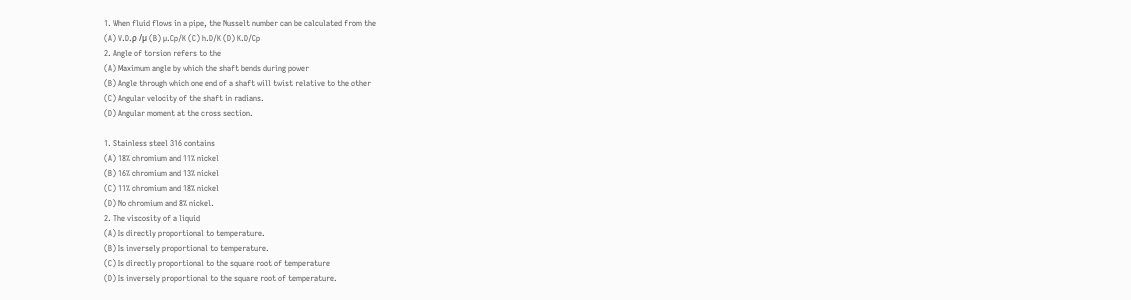1. When fluid flows in a pipe, the Nusselt number can be calculated from the
(A) V.D.ρ /µ (B) µ.Cp/K (C) h.D/K (D) K.D/Cp
2. Angle of torsion refers to the
(A) Maximum angle by which the shaft bends during power
(B) Angle through which one end of a shaft will twist relative to the other
(C) Angular velocity of the shaft in radians.
(D) Angular moment at the cross section.

1. Stainless steel 316 contains
(A) 18% chromium and 11% nickel
(B) 16% chromium and 13% nickel
(C) 11% chromium and 18% nickel
(D) No chromium and 8% nickel.
2. The viscosity of a liquid
(A) Is directly proportional to temperature.
(B) Is inversely proportional to temperature.
(C) Is directly proportional to the square root of temperature
(D) Is inversely proportional to the square root of temperature.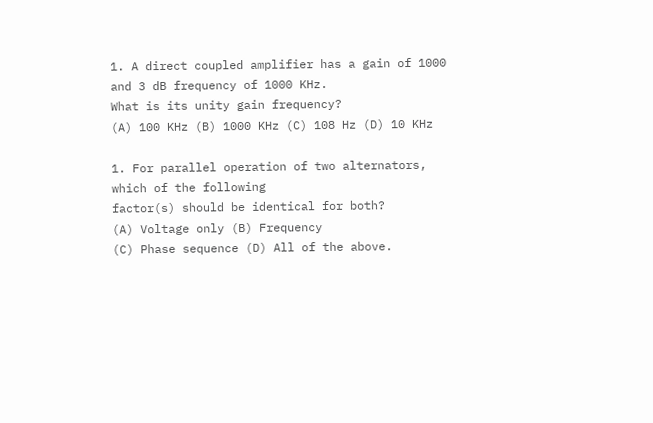1. A direct coupled amplifier has a gain of 1000 and 3 dB frequency of 1000 KHz.
What is its unity gain frequency?
(A) 100 KHz (B) 1000 KHz (C) 108 Hz (D) 10 KHz

1. For parallel operation of two alternators, which of the following
factor(s) should be identical for both?
(A) Voltage only (B) Frequency
(C) Phase sequence (D) All of the above.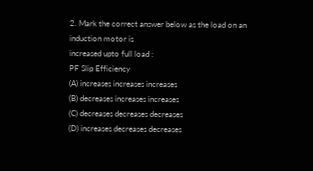2. Mark the correct answer below as the load on an induction motor is
increased upto full load :
PF Slip Efficiency
(A) increases increases increases
(B) decreases increases increases
(C) decreases decreases decreases
(D) increases decreases decreases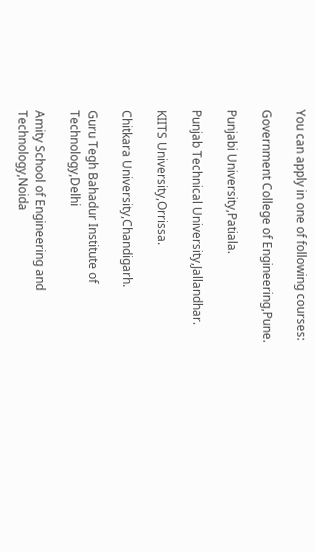You can apply in one of following courses:

Government College of Engineering,Pune.

Punjabi University,Patiala.

Punjab Technical University,Jallandhar.

KIITS University,Orrissa.

Chitkara University,Chandigarh.

Guru Tegh Bahadur Institute of Technology,Delhi

Amity School of Engineering and Technology,Noida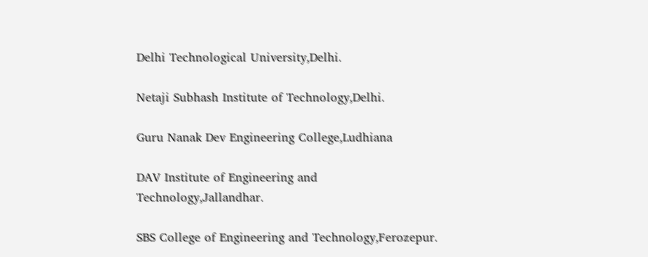Delhi Technological University,Delhi.

Netaji Subhash Institute of Technology,Delhi.

Guru Nanak Dev Engineering College,Ludhiana

DAV Institute of Engineering and Technology,Jallandhar.

SBS College of Engineering and Technology,Ferozepur.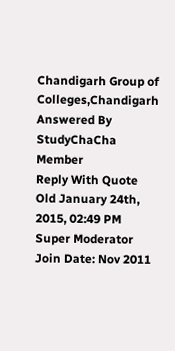Chandigarh Group of Colleges,Chandigarh
Answered By StudyChaCha Member
Reply With Quote
Old January 24th, 2015, 02:49 PM
Super Moderator
Join Date: Nov 2011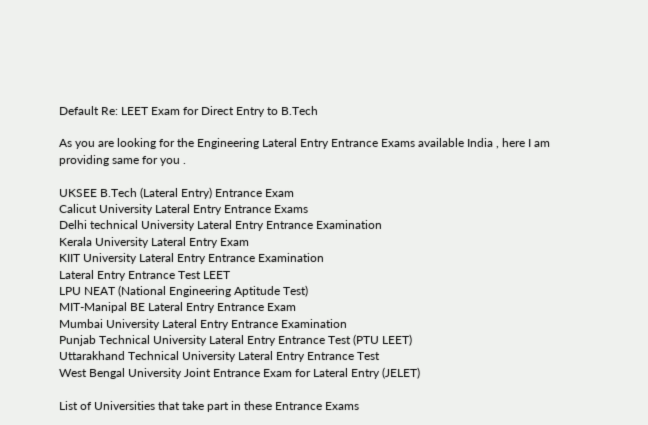Default Re: LEET Exam for Direct Entry to B.Tech

As you are looking for the Engineering Lateral Entry Entrance Exams available India , here I am providing same for you .

UKSEE B.Tech (Lateral Entry) Entrance Exam
Calicut University Lateral Entry Entrance Exams
Delhi technical University Lateral Entry Entrance Examination
Kerala University Lateral Entry Exam
KIIT University Lateral Entry Entrance Examination
Lateral Entry Entrance Test LEET
LPU NEAT (National Engineering Aptitude Test)
MIT-Manipal BE Lateral Entry Entrance Exam
Mumbai University Lateral Entry Entrance Examination
Punjab Technical University Lateral Entry Entrance Test (PTU LEET)
Uttarakhand Technical University Lateral Entry Entrance Test
West Bengal University Joint Entrance Exam for Lateral Entry (JELET)

List of Universities that take part in these Entrance Exams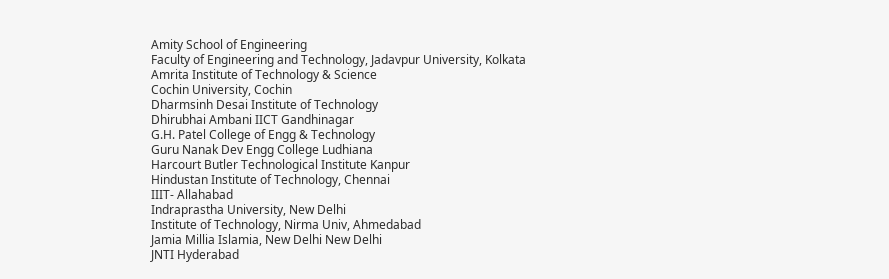Amity School of Engineering
Faculty of Engineering and Technology, Jadavpur University, Kolkata
Amrita Institute of Technology & Science
Cochin University, Cochin
Dharmsinh Desai Institute of Technology
Dhirubhai Ambani IICT Gandhinagar
G.H. Patel College of Engg & Technology
Guru Nanak Dev Engg College Ludhiana
Harcourt Butler Technological Institute Kanpur
Hindustan Institute of Technology, Chennai
IIIT- Allahabad
Indraprastha University, New Delhi
Institute of Technology, Nirma Univ, Ahmedabad
Jamia Millia Islamia, New Delhi New Delhi
JNTI Hyderabad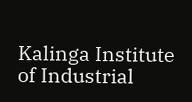Kalinga Institute of Industrial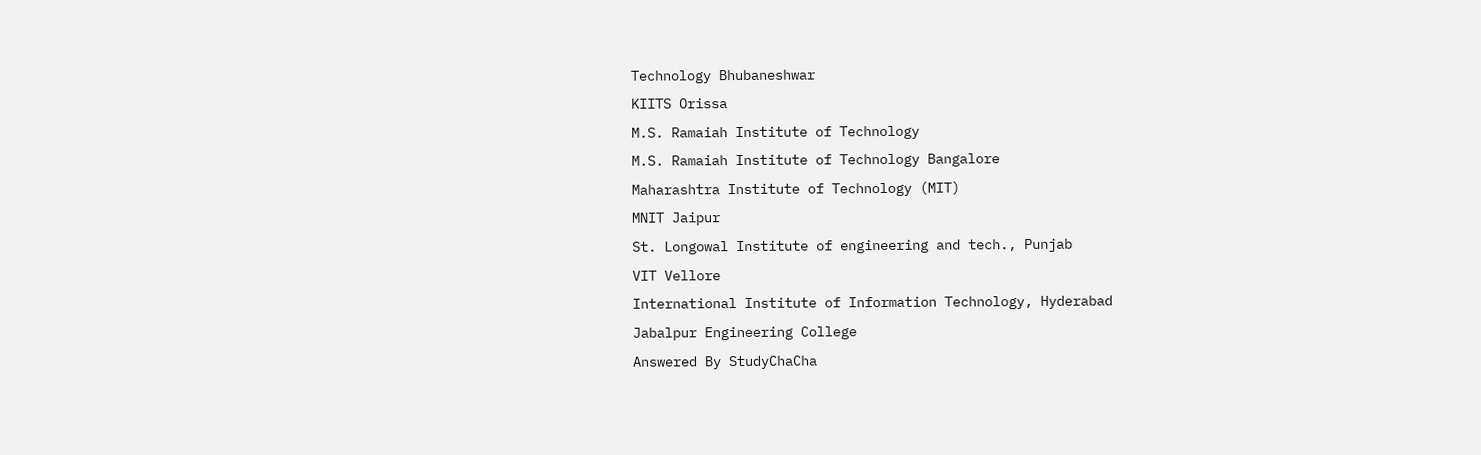Technology Bhubaneshwar
KIITS Orissa
M.S. Ramaiah Institute of Technology
M.S. Ramaiah Institute of Technology Bangalore
Maharashtra Institute of Technology (MIT)
MNIT Jaipur
St. Longowal Institute of engineering and tech., Punjab
VIT Vellore
International Institute of Information Technology, Hyderabad
Jabalpur Engineering College
Answered By StudyChaCha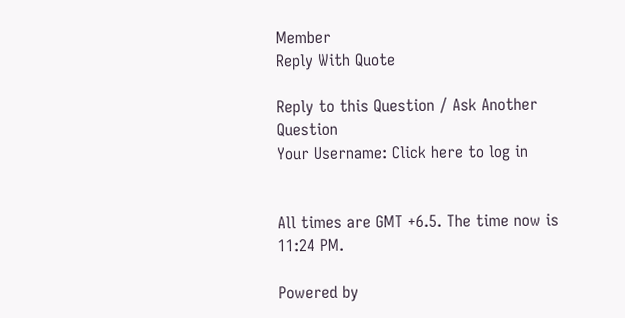Member
Reply With Quote

Reply to this Question / Ask Another Question
Your Username: Click here to log in


All times are GMT +6.5. The time now is 11:24 PM.

Powered by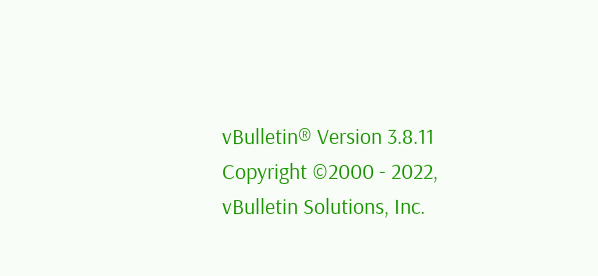vBulletin® Version 3.8.11
Copyright ©2000 - 2022, vBulletin Solutions, Inc.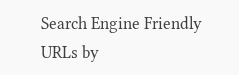Search Engine Friendly URLs by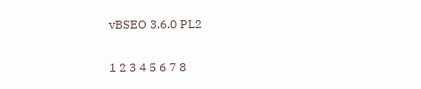vBSEO 3.6.0 PL2

1 2 3 4 5 6 7 8